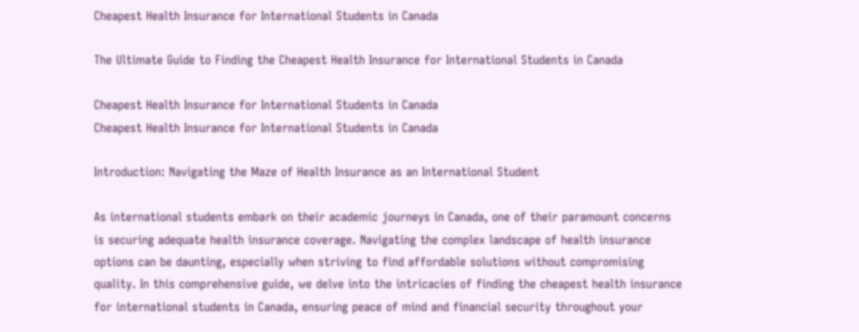Cheapest Health Insurance for International Students in Canada

The Ultimate Guide to Finding the Cheapest Health Insurance for International Students in Canada

Cheapest Health Insurance for International Students in Canada
Cheapest Health Insurance for International Students in Canada

Introduction: Navigating the Maze of Health Insurance as an International Student

As international students embark on their academic journeys in Canada, one of their paramount concerns is securing adequate health insurance coverage. Navigating the complex landscape of health insurance options can be daunting, especially when striving to find affordable solutions without compromising quality. In this comprehensive guide, we delve into the intricacies of finding the cheapest health insurance for international students in Canada, ensuring peace of mind and financial security throughout your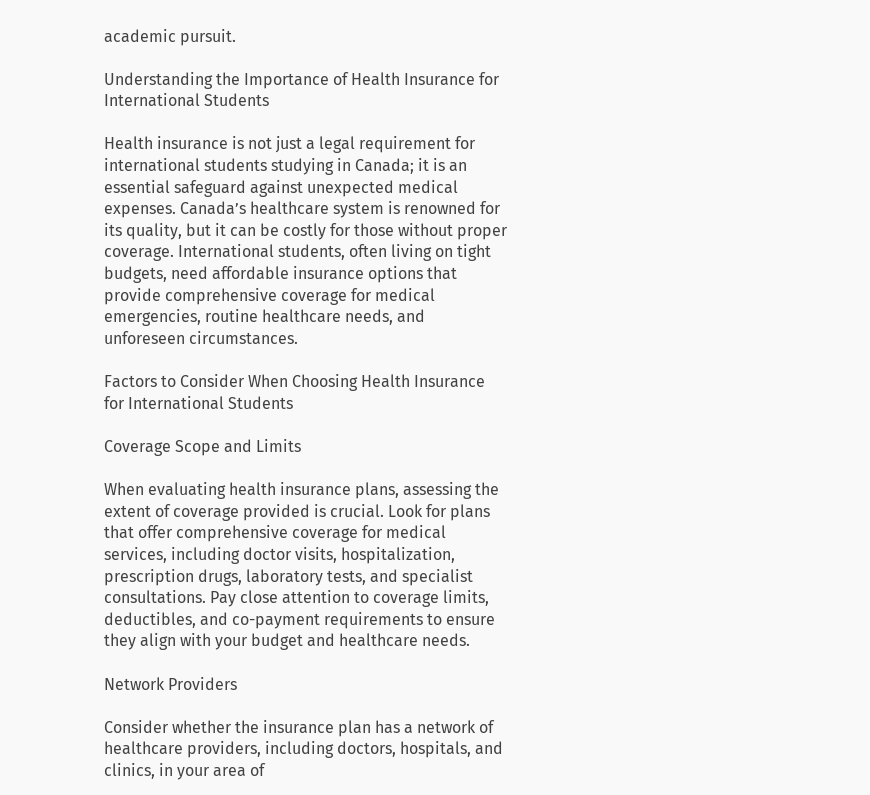academic pursuit.

Understanding the Importance of Health Insurance for International Students

Health insurance is not just a legal requirement for international students studying in Canada; it is an essential safeguard against unexpected medical expenses. Canada’s healthcare system is renowned for its quality, but it can be costly for those without proper coverage. International students, often living on tight budgets, need affordable insurance options that provide comprehensive coverage for medical emergencies, routine healthcare needs, and unforeseen circumstances.

Factors to Consider When Choosing Health Insurance for International Students

Coverage Scope and Limits

When evaluating health insurance plans, assessing the extent of coverage provided is crucial. Look for plans that offer comprehensive coverage for medical services, including doctor visits, hospitalization, prescription drugs, laboratory tests, and specialist consultations. Pay close attention to coverage limits, deductibles, and co-payment requirements to ensure they align with your budget and healthcare needs.

Network Providers

Consider whether the insurance plan has a network of healthcare providers, including doctors, hospitals, and clinics, in your area of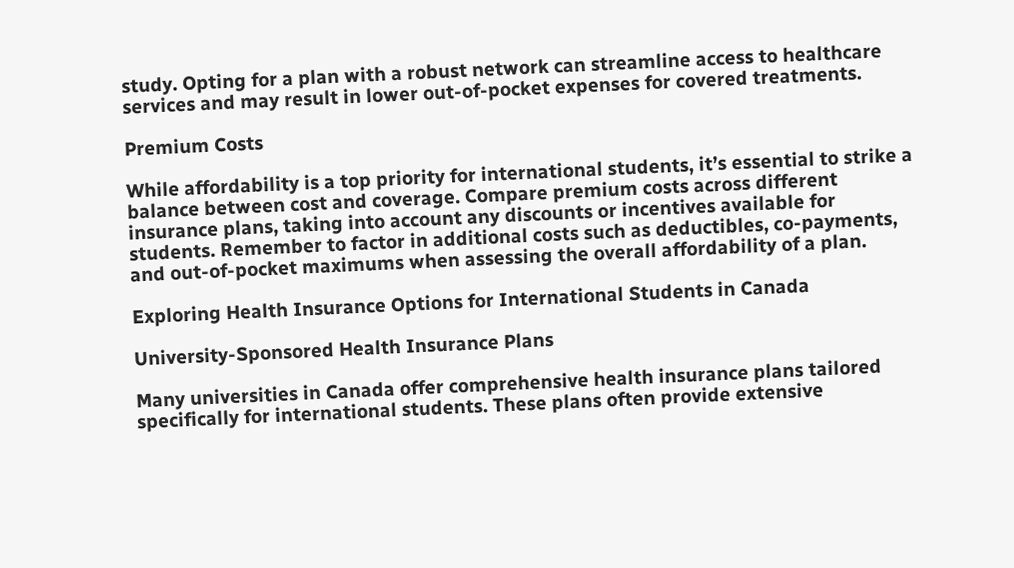study. Opting for a plan with a robust network can streamline access to healthcare services and may result in lower out-of-pocket expenses for covered treatments.

Premium Costs

While affordability is a top priority for international students, it’s essential to strike a balance between cost and coverage. Compare premium costs across different insurance plans, taking into account any discounts or incentives available for students. Remember to factor in additional costs such as deductibles, co-payments, and out-of-pocket maximums when assessing the overall affordability of a plan.

Exploring Health Insurance Options for International Students in Canada

University-Sponsored Health Insurance Plans

Many universities in Canada offer comprehensive health insurance plans tailored specifically for international students. These plans often provide extensive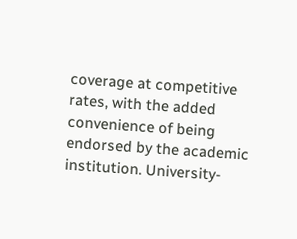coverage at competitive rates, with the added convenience of being endorsed by the academic institution. University-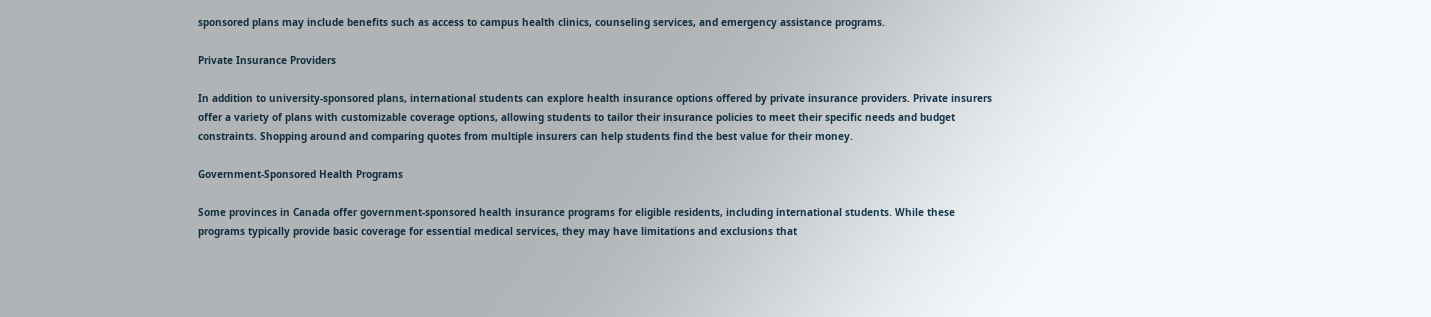sponsored plans may include benefits such as access to campus health clinics, counseling services, and emergency assistance programs.

Private Insurance Providers

In addition to university-sponsored plans, international students can explore health insurance options offered by private insurance providers. Private insurers offer a variety of plans with customizable coverage options, allowing students to tailor their insurance policies to meet their specific needs and budget constraints. Shopping around and comparing quotes from multiple insurers can help students find the best value for their money.

Government-Sponsored Health Programs

Some provinces in Canada offer government-sponsored health insurance programs for eligible residents, including international students. While these programs typically provide basic coverage for essential medical services, they may have limitations and exclusions that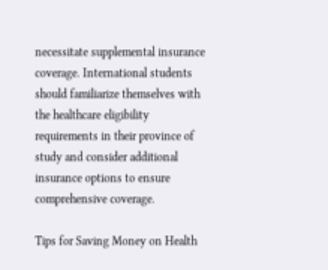necessitate supplemental insurance coverage. International students should familiarize themselves with the healthcare eligibility requirements in their province of study and consider additional insurance options to ensure comprehensive coverage.

Tips for Saving Money on Health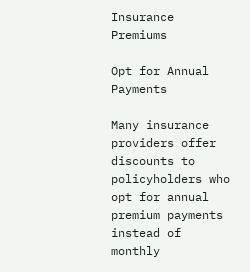Insurance Premiums

Opt for Annual Payments

Many insurance providers offer discounts to policyholders who opt for annual premium payments instead of monthly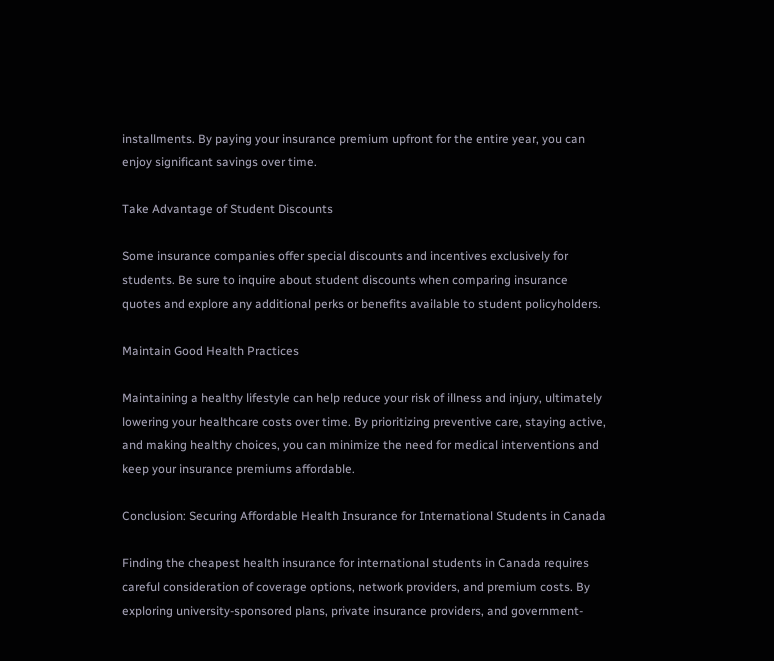installments. By paying your insurance premium upfront for the entire year, you can enjoy significant savings over time.

Take Advantage of Student Discounts

Some insurance companies offer special discounts and incentives exclusively for students. Be sure to inquire about student discounts when comparing insurance quotes and explore any additional perks or benefits available to student policyholders.

Maintain Good Health Practices

Maintaining a healthy lifestyle can help reduce your risk of illness and injury, ultimately lowering your healthcare costs over time. By prioritizing preventive care, staying active, and making healthy choices, you can minimize the need for medical interventions and keep your insurance premiums affordable.

Conclusion: Securing Affordable Health Insurance for International Students in Canada

Finding the cheapest health insurance for international students in Canada requires careful consideration of coverage options, network providers, and premium costs. By exploring university-sponsored plans, private insurance providers, and government-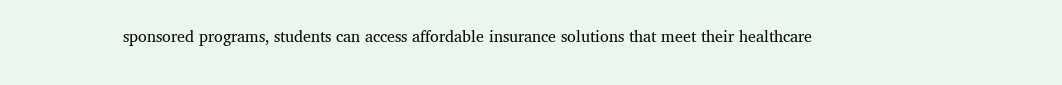sponsored programs, students can access affordable insurance solutions that meet their healthcare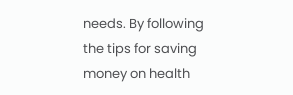needs. By following the tips for saving money on health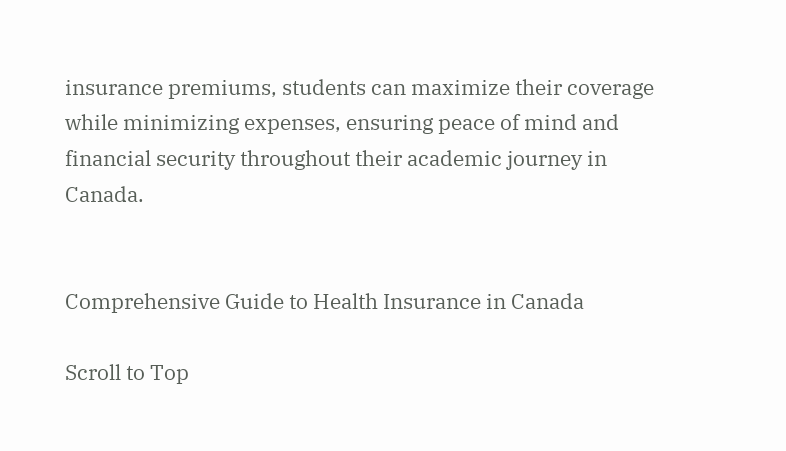insurance premiums, students can maximize their coverage while minimizing expenses, ensuring peace of mind and financial security throughout their academic journey in Canada.


Comprehensive Guide to Health Insurance in Canada

Scroll to Top